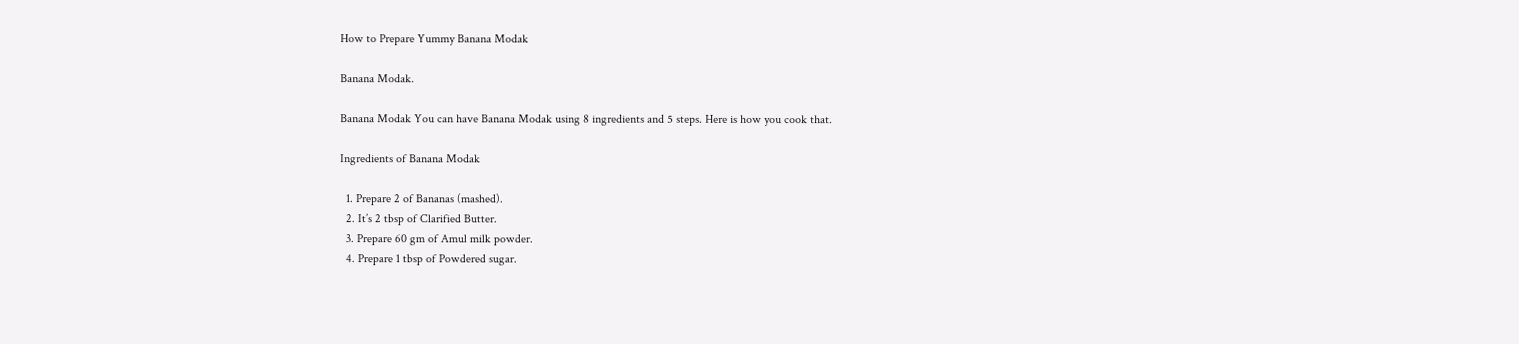How to Prepare Yummy Banana Modak

Banana Modak.

Banana Modak You can have Banana Modak using 8 ingredients and 5 steps. Here is how you cook that.

Ingredients of Banana Modak

  1. Prepare 2 of Bananas (mashed).
  2. It’s 2 tbsp of Clarified Butter.
  3. Prepare 60 gm of Amul milk powder.
  4. Prepare 1 tbsp of Powdered sugar.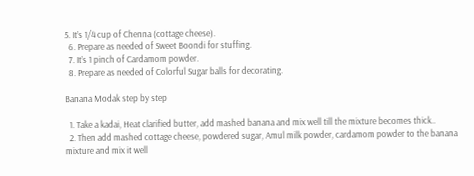5. It’s 1/4 cup of Chenna (cottage cheese).
  6. Prepare as needed of Sweet Boondi for stuffing.
  7. It’s 1 pinch of Cardamom powder.
  8. Prepare as needed of Colorful Sugar balls for decorating.

Banana Modak step by step

  1. Take a kadai, Heat clarified butter, add mashed banana and mix well till the mixture becomes thick..
  2. Then add mashed cottage cheese, powdered sugar, Amul milk powder, cardamom powder to the banana mixture and mix it well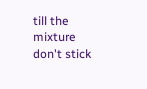till the mixture don't stick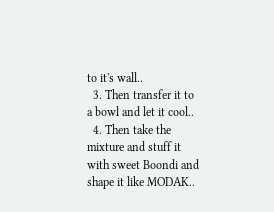to it's wall..
  3. Then transfer it to a bowl and let it cool..
  4. Then take the mixture and stuff it with sweet Boondi and shape it like MODAK..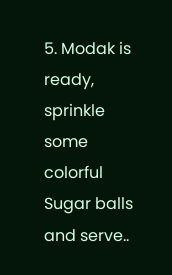5. Modak is ready, sprinkle some colorful Sugar balls and serve..